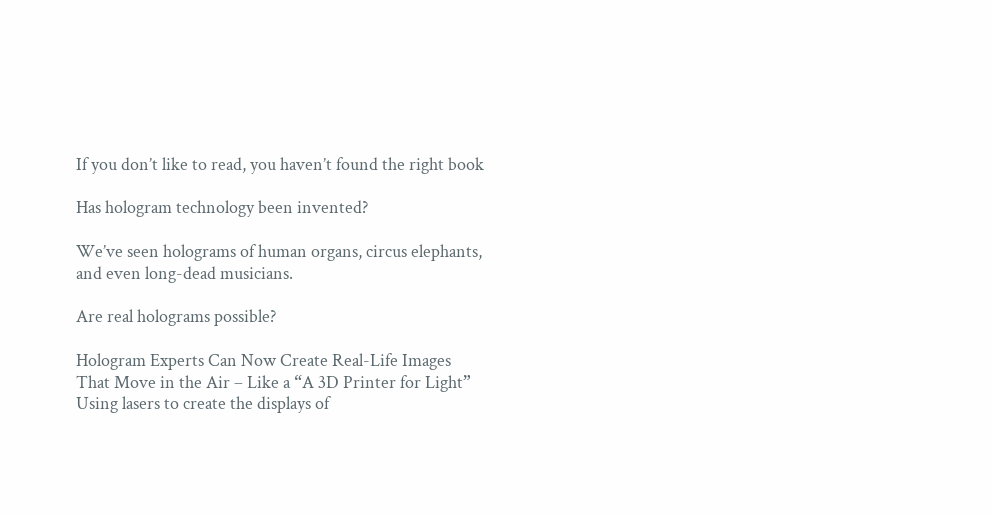If you don’t like to read, you haven’t found the right book

Has hologram technology been invented?

We’ve seen holograms of human organs, circus elephants, and even long-dead musicians.

Are real holograms possible?

Hologram Experts Can Now Create Real-Life Images That Move in the Air – Like a “A 3D Printer for Light” Using lasers to create the displays of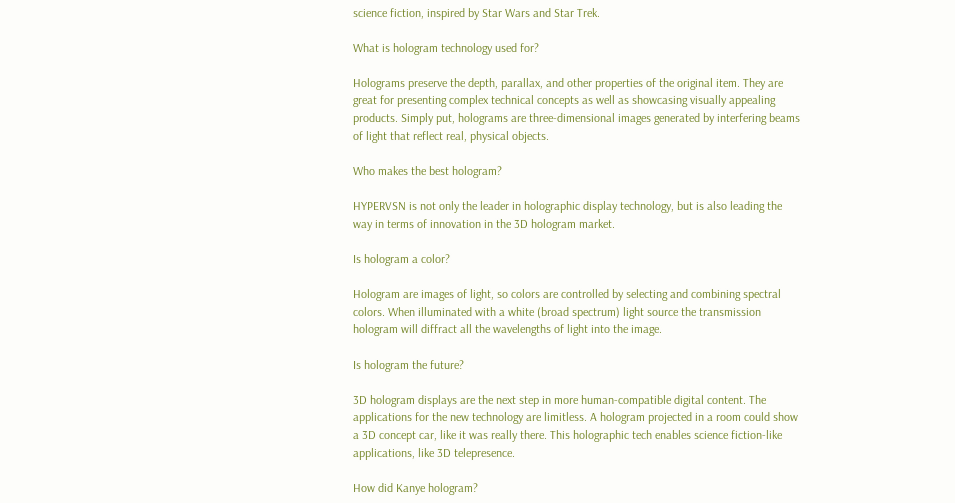science fiction, inspired by Star Wars and Star Trek.

What is hologram technology used for?

Holograms preserve the depth, parallax, and other properties of the original item. They are great for presenting complex technical concepts as well as showcasing visually appealing products. Simply put, holograms are three-dimensional images generated by interfering beams of light that reflect real, physical objects.

Who makes the best hologram?

HYPERVSN is not only the leader in holographic display technology, but is also leading the way in terms of innovation in the 3D hologram market.

Is hologram a color?

Hologram are images of light, so colors are controlled by selecting and combining spectral colors. When illuminated with a white (broad spectrum) light source the transmission hologram will diffract all the wavelengths of light into the image.

Is hologram the future?

3D hologram displays are the next step in more human-compatible digital content. The applications for the new technology are limitless. A hologram projected in a room could show a 3D concept car, like it was really there. This holographic tech enables science fiction-like applications, like 3D telepresence.

How did Kanye hologram?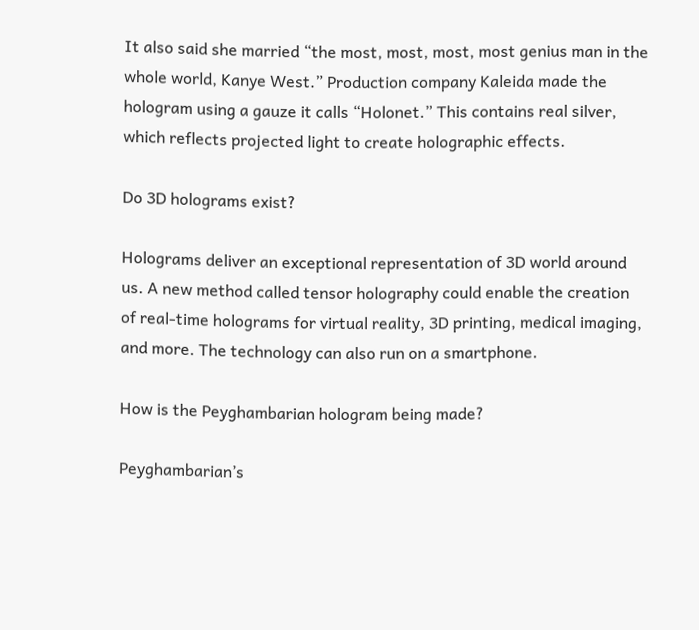It also said she married “the most, most, most, most genius man in the whole world, Kanye West.” Production company Kaleida made the hologram using a gauze it calls “Holonet.” This contains real silver, which reflects projected light to create holographic effects.

Do 3D holograms exist?

Holograms deliver an exceptional representation of 3D world around us. A new method called tensor holography could enable the creation of real-time holograms for virtual reality, 3D printing, medical imaging, and more. The technology can also run on a smartphone.

How is the Peyghambarian hologram being made?

Peyghambarian’s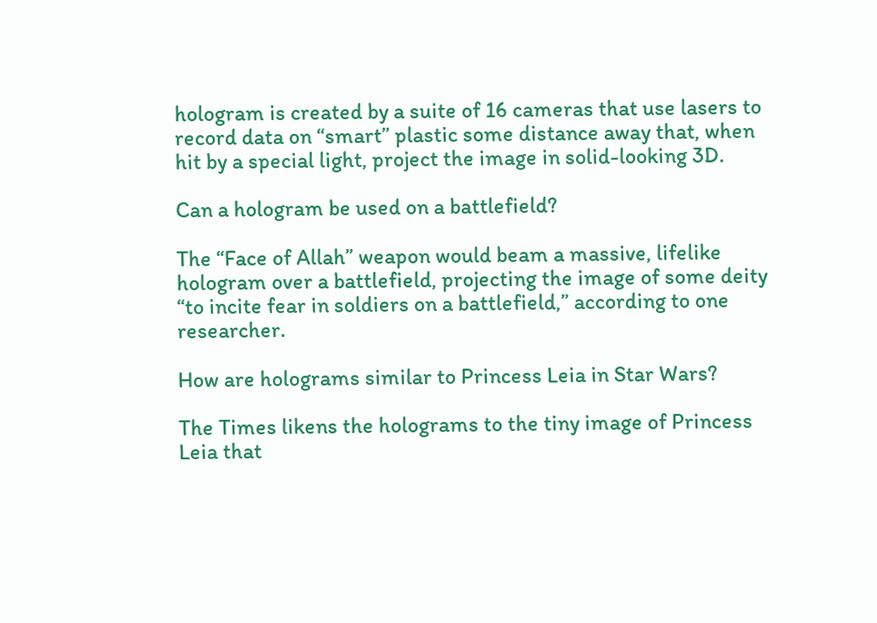hologram is created by a suite of 16 cameras that use lasers to record data on “smart” plastic some distance away that, when hit by a special light, project the image in solid-looking 3D.

Can a hologram be used on a battlefield?

The “Face of Allah” weapon would beam a massive, lifelike hologram over a battlefield, projecting the image of some deity “to incite fear in soldiers on a battlefield,” according to one researcher.

How are holograms similar to Princess Leia in Star Wars?

The Times likens the holograms to the tiny image of Princess Leia that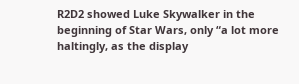R2D2 showed Luke Skywalker in the beginning of Star Wars, only “a lot more haltingly, as the display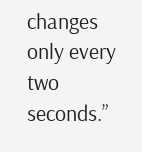changes only every two seconds.”